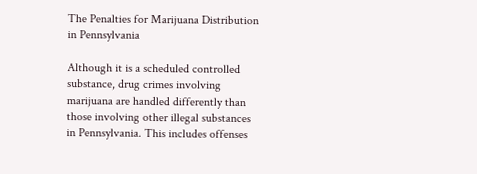The Penalties for Marijuana Distribution in Pennsylvania

Although it is a scheduled controlled substance, drug crimes involving marijuana are handled differently than those involving other illegal substances in Pennsylvania. This includes offenses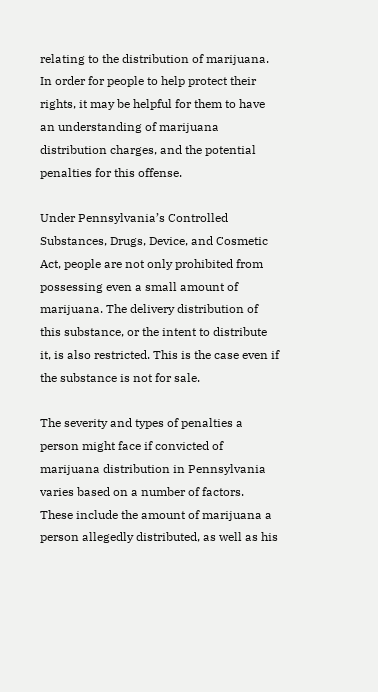relating to the distribution of marijuana. In order for people to help protect their rights, it may be helpful for them to have an understanding of marijuana distribution charges, and the potential penalties for this offense.

Under Pennsylvania’s Controlled Substances, Drugs, Device, and Cosmetic Act, people are not only prohibited from possessing even a small amount of marijuana. The delivery distribution of this substance, or the intent to distribute it, is also restricted. This is the case even if the substance is not for sale.

The severity and types of penalties a person might face if convicted of marijuana distribution in Pennsylvania varies based on a number of factors. These include the amount of marijuana a person allegedly distributed, as well as his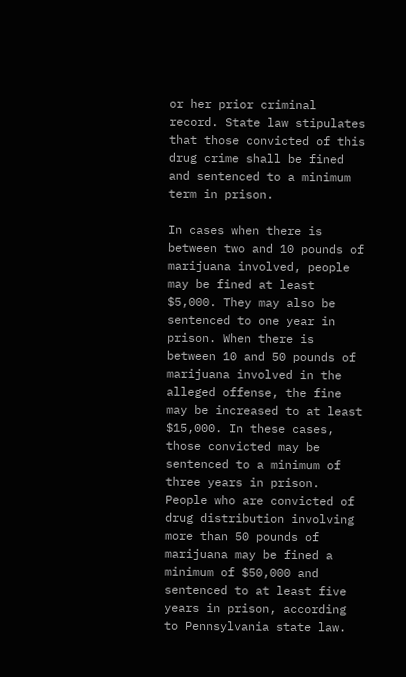or her prior criminal record. State law stipulates that those convicted of this drug crime shall be fined and sentenced to a minimum term in prison.

In cases when there is between two and 10 pounds of marijuana involved, people may be fined at least $5,000. They may also be sentenced to one year in prison. When there is between 10 and 50 pounds of marijuana involved in the alleged offense, the fine may be increased to at least $15,000. In these cases, those convicted may be sentenced to a minimum of three years in prison. People who are convicted of drug distribution involving more than 50 pounds of marijuana may be fined a minimum of $50,000 and sentenced to at least five years in prison, according to Pennsylvania state law.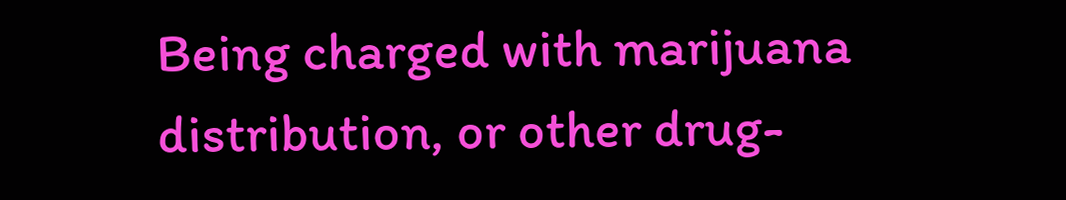Being charged with marijuana distribution, or other drug-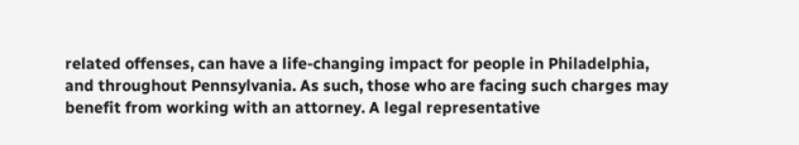related offenses, can have a life-changing impact for people in Philadelphia, and throughout Pennsylvania. As such, those who are facing such charges may benefit from working with an attorney. A legal representative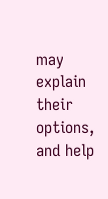may explain their options, and help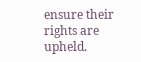ensure their rights are upheld.